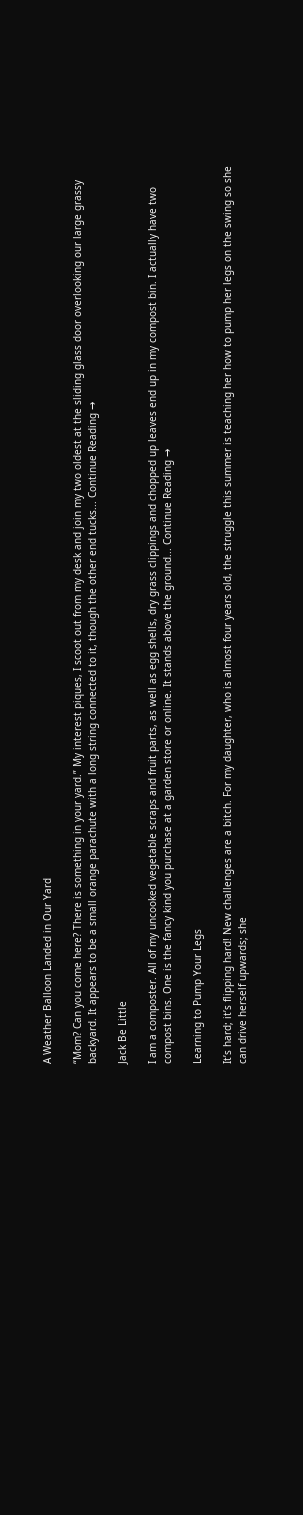A Weather Balloon Landed in Our Yard

“Mom? Can you come here? There is something in your yard.” My interest piques, I scoot out from my desk and join my two oldest at the sliding glass door overlooking our large grassy backyard. It appears to be a small orange parachute with a long string connected to it, though the other end tucks... Continue Reading →

Jack Be Little

I am a composter. All of my uncooked vegetable scraps and fruit parts, as well as egg shells, dry grass clippings and chopped up leaves end up in my compost bin. I actually have two compost bins. One is the fancy kind you purchase at a garden store or online. It stands above the ground... Continue Reading →

Learning to Pump Your Legs

It’s hard; it’s flipping hard! New challenges are a bitch. For my daughter, who is almost four years old, the struggle this summer is teaching her how to pump her legs on the swing so she can drive herself upwards; she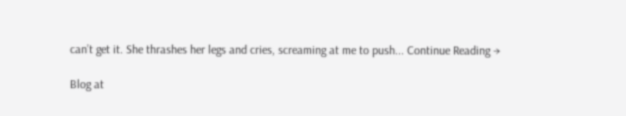can’t get it. She thrashes her legs and cries, screaming at me to push... Continue Reading →

Blog at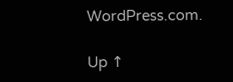WordPress.com.

Up ↑